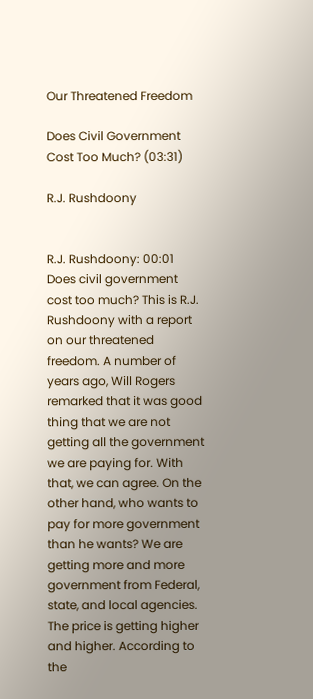Our Threatened Freedom

Does Civil Government Cost Too Much? (03:31)

R.J. Rushdoony


R.J. Rushdoony: 00:01 Does civil government cost too much? This is R.J. Rushdoony with a report on our threatened freedom. A number of years ago, Will Rogers remarked that it was good thing that we are not getting all the government we are paying for. With that, we can agree. On the other hand, who wants to pay for more government than he wants? We are getting more and more government from Federal, state, and local agencies. The price is getting higher and higher. According to the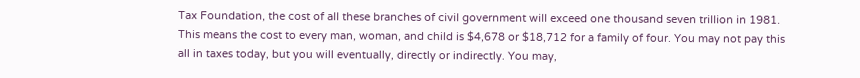Tax Foundation, the cost of all these branches of civil government will exceed one thousand seven trillion in 1981. This means the cost to every man, woman, and child is $4,678 or $18,712 for a family of four. You may not pay this all in taxes today, but you will eventually, directly or indirectly. You may,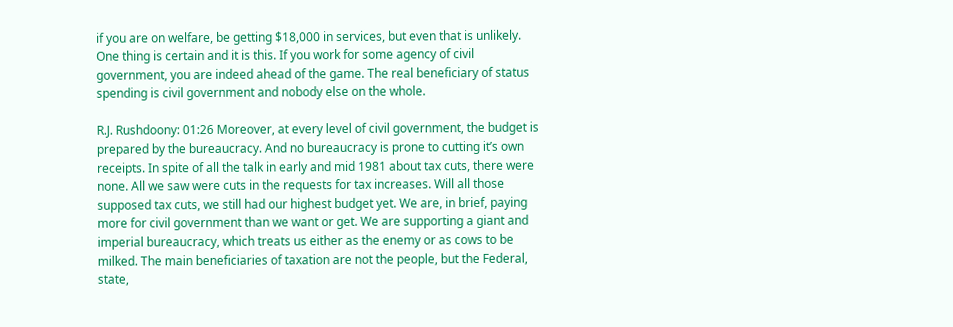if you are on welfare, be getting $18,000 in services, but even that is unlikely. One thing is certain and it is this. If you work for some agency of civil government, you are indeed ahead of the game. The real beneficiary of status spending is civil government and nobody else on the whole.

R.J. Rushdoony: 01:26 Moreover, at every level of civil government, the budget is prepared by the bureaucracy. And no bureaucracy is prone to cutting it’s own receipts. In spite of all the talk in early and mid 1981 about tax cuts, there were none. All we saw were cuts in the requests for tax increases. Will all those supposed tax cuts, we still had our highest budget yet. We are, in brief, paying more for civil government than we want or get. We are supporting a giant and imperial bureaucracy, which treats us either as the enemy or as cows to be milked. The main beneficiaries of taxation are not the people, but the Federal, state,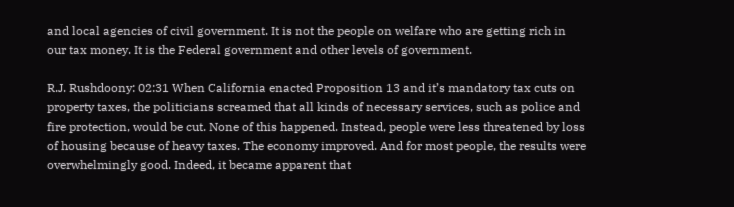and local agencies of civil government. It is not the people on welfare who are getting rich in our tax money. It is the Federal government and other levels of government.

R.J. Rushdoony: 02:31 When California enacted Proposition 13 and it’s mandatory tax cuts on property taxes, the politicians screamed that all kinds of necessary services, such as police and fire protection, would be cut. None of this happened. Instead, people were less threatened by loss of housing because of heavy taxes. The economy improved. And for most people, the results were overwhelmingly good. Indeed, it became apparent that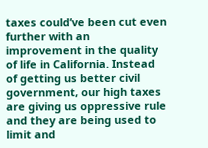taxes could’ve been cut even further with an improvement in the quality of life in California. Instead of getting us better civil government, our high taxes are giving us oppressive rule and they are being used to limit and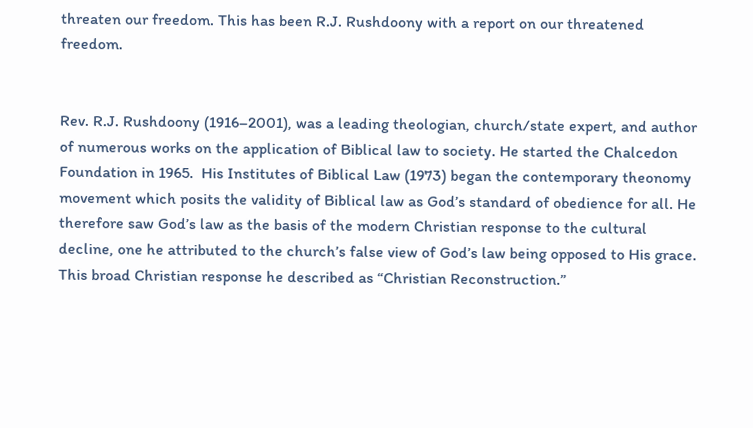threaten our freedom. This has been R.J. Rushdoony with a report on our threatened freedom.


Rev. R.J. Rushdoony (1916–2001), was a leading theologian, church/state expert, and author of numerous works on the application of Biblical law to society. He started the Chalcedon Foundation in 1965.  His Institutes of Biblical Law (1973) began the contemporary theonomy movement which posits the validity of Biblical law as God’s standard of obedience for all. He therefore saw God’s law as the basis of the modern Christian response to the cultural decline, one he attributed to the church’s false view of God’s law being opposed to His grace. This broad Christian response he described as “Christian Reconstruction.”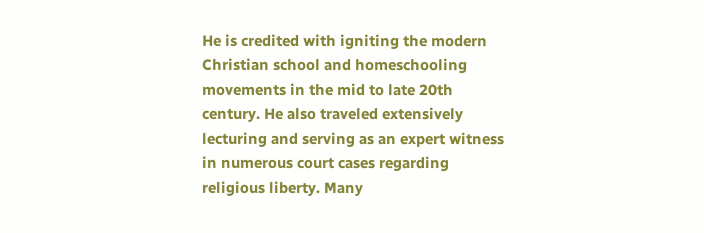He is credited with igniting the modern Christian school and homeschooling movements in the mid to late 20th century. He also traveled extensively lecturing and serving as an expert witness in numerous court cases regarding religious liberty. Many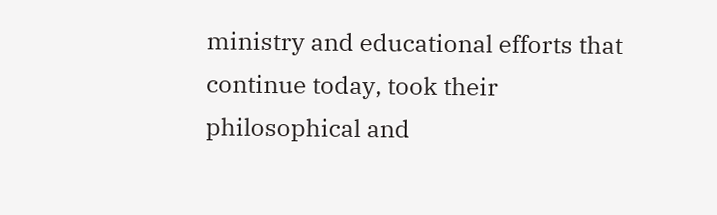ministry and educational efforts that continue today, took their philosophical and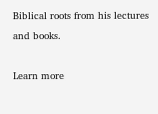Biblical roots from his lectures and books.

Learn more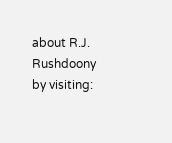about R.J. Rushdoony by visiting: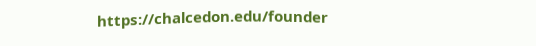https://chalcedon.edu/founder